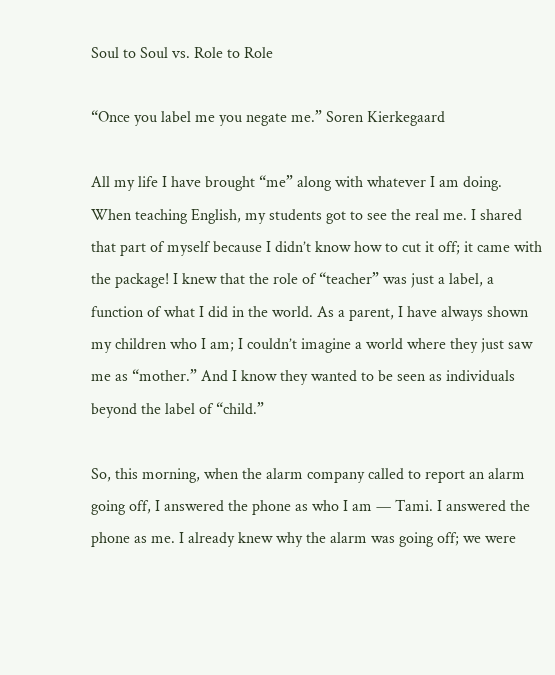Soul to Soul vs. Role to Role

“Once you label me you negate me.” Soren Kierkegaard

All my life I have brought “me” along with whatever I am doing. When teaching English, my students got to see the real me. I shared that part of myself because I didn’t know how to cut it off; it came with the package! I knew that the role of “teacher” was just a label, a function of what I did in the world. As a parent, I have always shown my children who I am; I couldn’t imagine a world where they just saw me as “mother.” And I know they wanted to be seen as individuals beyond the label of “child.”

So, this morning, when the alarm company called to report an alarm going off, I answered the phone as who I am — Tami. I answered the phone as me. I already knew why the alarm was going off; we were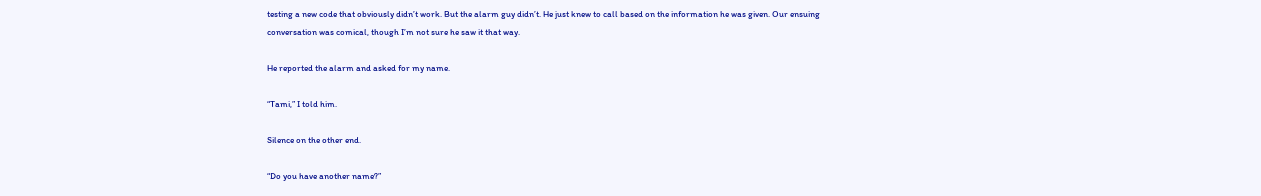testing a new code that obviously didn’t work. But the alarm guy didn’t. He just knew to call based on the information he was given. Our ensuing conversation was comical, though I’m not sure he saw it that way.

He reported the alarm and asked for my name.

“Tami,” I told him.

Silence on the other end.

“Do you have another name?”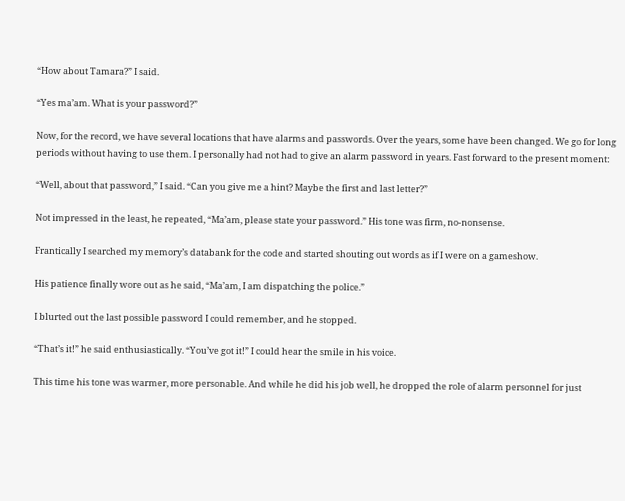“How about Tamara?” I said.

“Yes ma’am. What is your password?”

Now, for the record, we have several locations that have alarms and passwords. Over the years, some have been changed. We go for long periods without having to use them. I personally had not had to give an alarm password in years. Fast forward to the present moment:

“Well, about that password,” I said. “Can you give me a hint? Maybe the first and last letter?”

Not impressed in the least, he repeated, “Ma’am, please state your password.” His tone was firm, no-nonsense.

Frantically I searched my memory’s databank for the code and started shouting out words as if I were on a gameshow.

His patience finally wore out as he said, “Ma’am, I am dispatching the police.”

I blurted out the last possible password I could remember, and he stopped.

“That’s it!” he said enthusiastically. “You’ve got it!” I could hear the smile in his voice.

This time his tone was warmer, more personable. And while he did his job well, he dropped the role of alarm personnel for just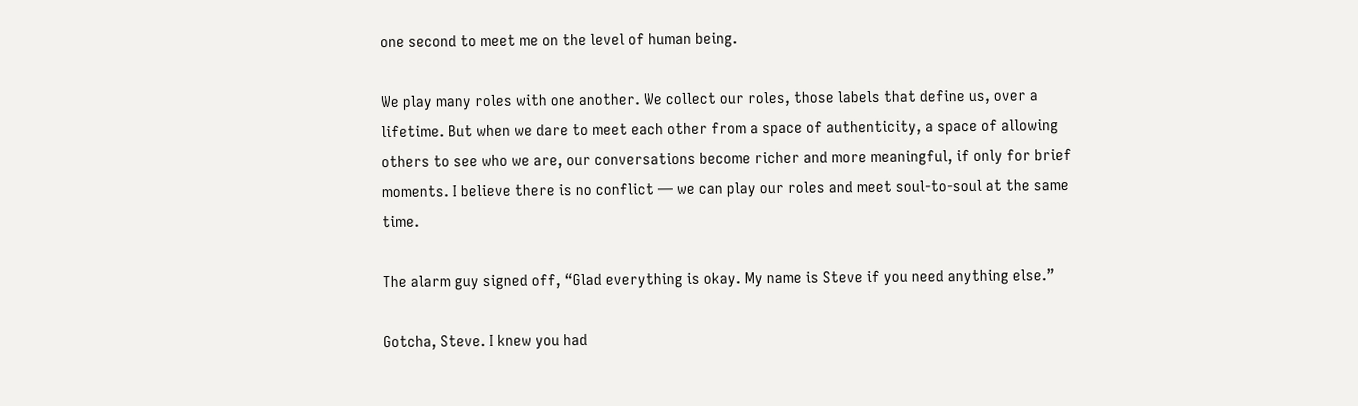one second to meet me on the level of human being.

We play many roles with one another. We collect our roles, those labels that define us, over a lifetime. But when we dare to meet each other from a space of authenticity, a space of allowing others to see who we are, our conversations become richer and more meaningful, if only for brief moments. I believe there is no conflict — we can play our roles and meet soul-to-soul at the same time.

The alarm guy signed off, “Glad everything is okay. My name is Steve if you need anything else.”

Gotcha, Steve. I knew you had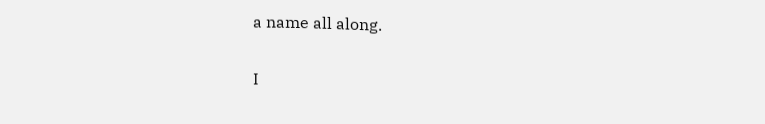a name all along.

I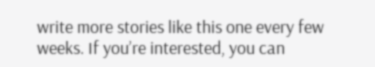write more stories like this one every few weeks. If you’re interested, you can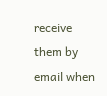receive them by email when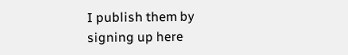I publish them by signing up here